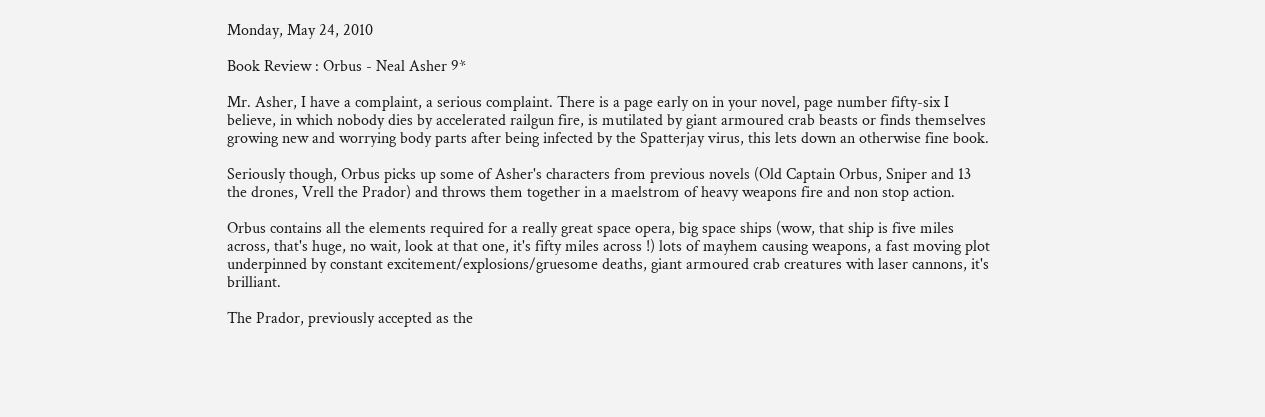Monday, May 24, 2010

Book Review : Orbus - Neal Asher 9*

Mr. Asher, I have a complaint, a serious complaint. There is a page early on in your novel, page number fifty-six I believe, in which nobody dies by accelerated railgun fire, is mutilated by giant armoured crab beasts or finds themselves growing new and worrying body parts after being infected by the Spatterjay virus, this lets down an otherwise fine book.

Seriously though, Orbus picks up some of Asher's characters from previous novels (Old Captain Orbus, Sniper and 13 the drones, Vrell the Prador) and throws them together in a maelstrom of heavy weapons fire and non stop action.

Orbus contains all the elements required for a really great space opera, big space ships (wow, that ship is five miles across, that's huge, no wait, look at that one, it's fifty miles across !) lots of mayhem causing weapons, a fast moving plot underpinned by constant excitement/explosions/gruesome deaths, giant armoured crab creatures with laser cannons, it's brilliant.

The Prador, previously accepted as the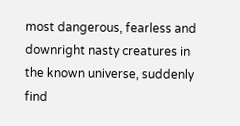most dangerous, fearless and downright nasty creatures in the known universe, suddenly find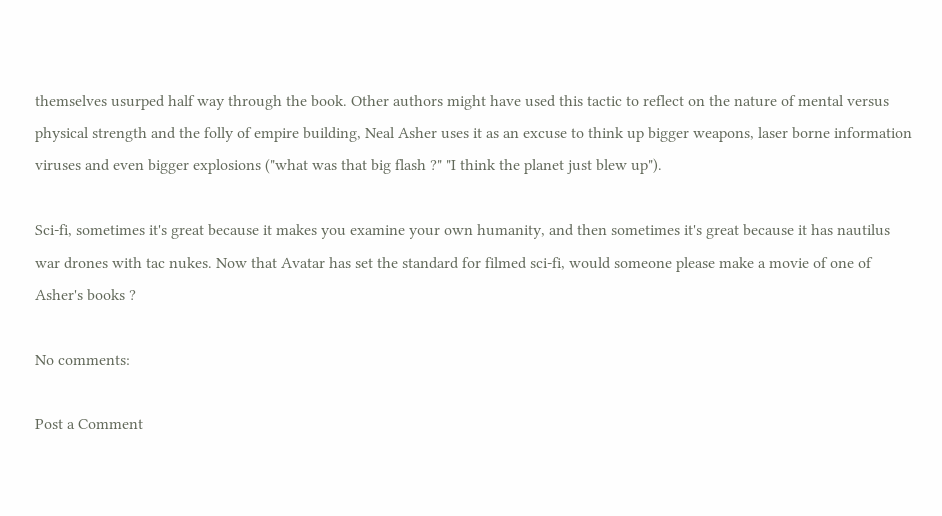themselves usurped half way through the book. Other authors might have used this tactic to reflect on the nature of mental versus physical strength and the folly of empire building, Neal Asher uses it as an excuse to think up bigger weapons, laser borne information viruses and even bigger explosions ("what was that big flash ?" "I think the planet just blew up").

Sci-fi, sometimes it's great because it makes you examine your own humanity, and then sometimes it's great because it has nautilus war drones with tac nukes. Now that Avatar has set the standard for filmed sci-fi, would someone please make a movie of one of Asher's books ?

No comments:

Post a Comment